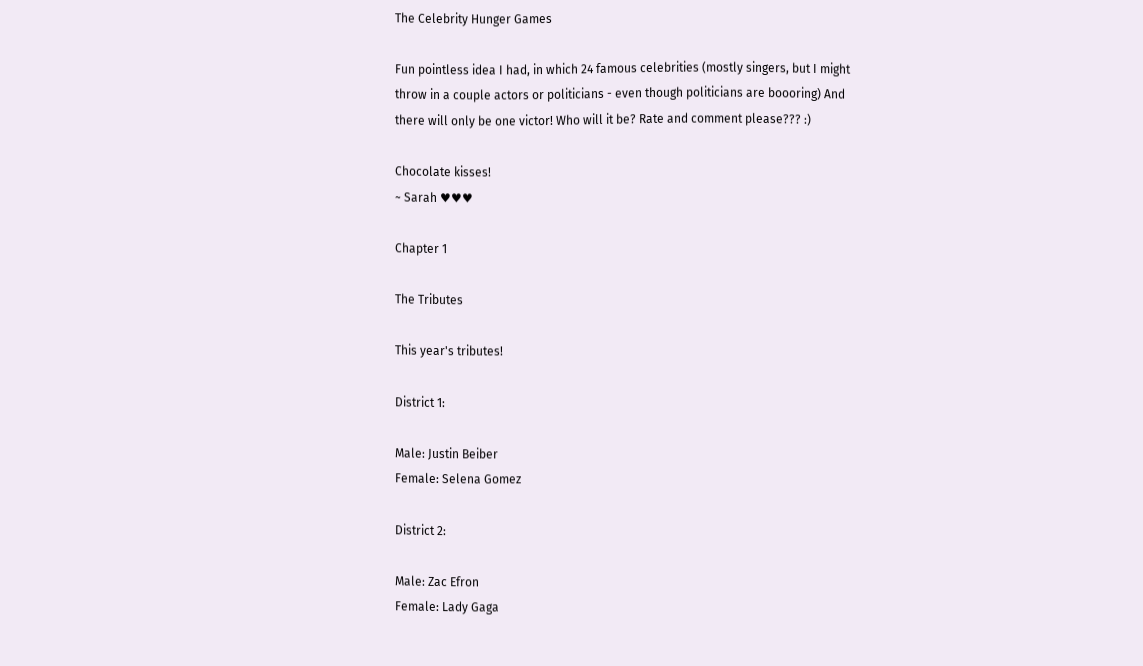The Celebrity Hunger Games

Fun pointless idea I had, in which 24 famous celebrities (mostly singers, but I might throw in a couple actors or politicians - even though politicians are boooring) And there will only be one victor! Who will it be? Rate and comment please??? :)

Chocolate kisses!
~ Sarah ♥♥♥

Chapter 1

The Tributes

This year's tributes!

District 1:

Male: Justin Beiber
Female: Selena Gomez

District 2:

Male: Zac Efron
Female: Lady Gaga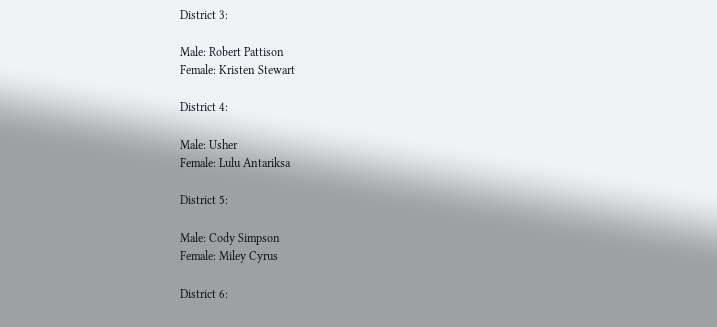District 3:

Male: Robert Pattison
Female: Kristen Stewart

District 4:

Male: Usher
Female: Lulu Antariksa

District 5:

Male: Cody Simpson
Female: Miley Cyrus

District 6: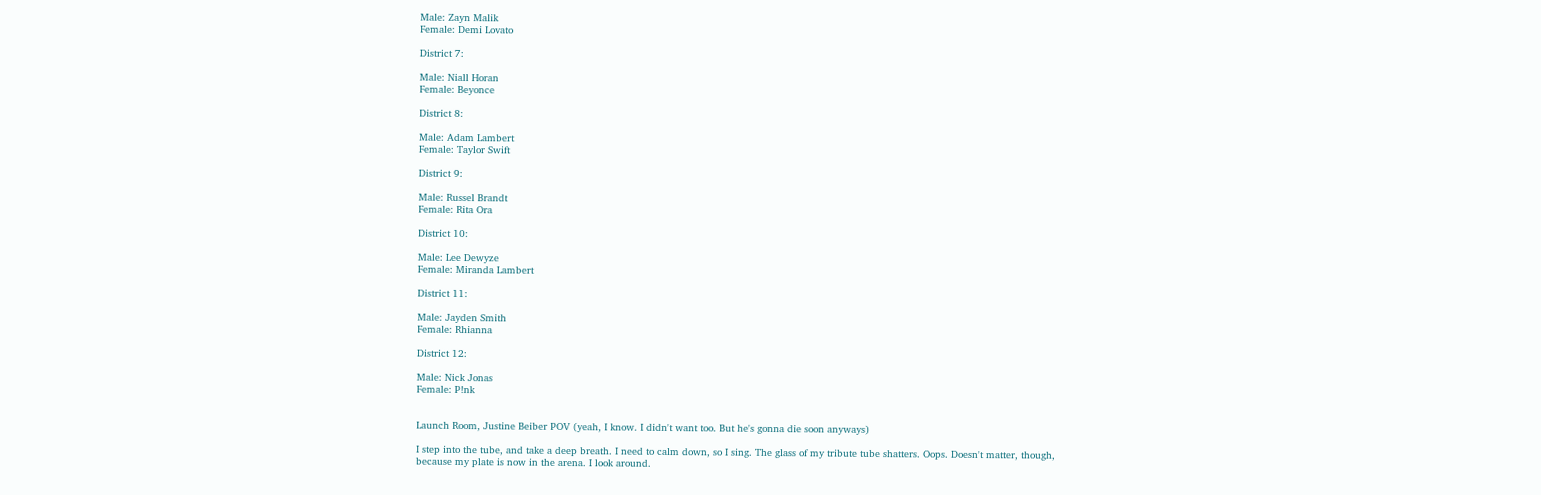Male: Zayn Malik
Female: Demi Lovato

District 7:

Male: Niall Horan
Female: Beyonce

District 8:

Male: Adam Lambert
Female: Taylor Swift

District 9:

Male: Russel Brandt
Female: Rita Ora

District 10:

Male: Lee Dewyze
Female: Miranda Lambert

District 11:

Male: Jayden Smith
Female: Rhianna

District 12:

Male: Nick Jonas
Female: P!nk


Launch Room, Justine Beiber POV (yeah, I know. I didn't want too. But he's gonna die soon anyways)

I step into the tube, and take a deep breath. I need to calm down, so I sing. The glass of my tribute tube shatters. Oops. Doesn't matter, though, because my plate is now in the arena. I look around.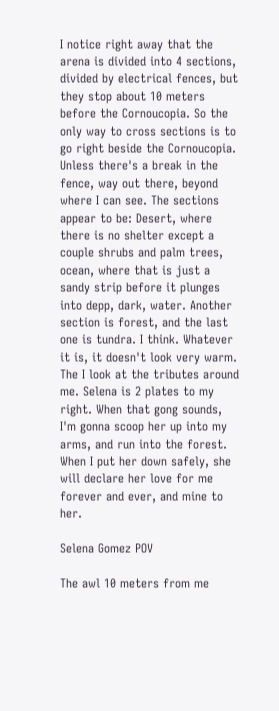I notice right away that the arena is divided into 4 sections, divided by electrical fences, but they stop about 10 meters before the Cornoucopia. So the only way to cross sections is to go right beside the Cornoucopia. Unless there's a break in the fence, way out there, beyond where I can see. The sections appear to be: Desert, where there is no shelter except a couple shrubs and palm trees, ocean, where that is just a sandy strip before it plunges into depp, dark, water. Another section is forest, and the last one is tundra. I think. Whatever it is, it doesn't look very warm. The I look at the tributes around me. Selena is 2 plates to my right. When that gong sounds, I'm gonna scoop her up into my arms, and run into the forest. When I put her down safely, she will declare her love for me forever and ever, and mine to her.

Selena Gomez POV

The awl 10 meters from me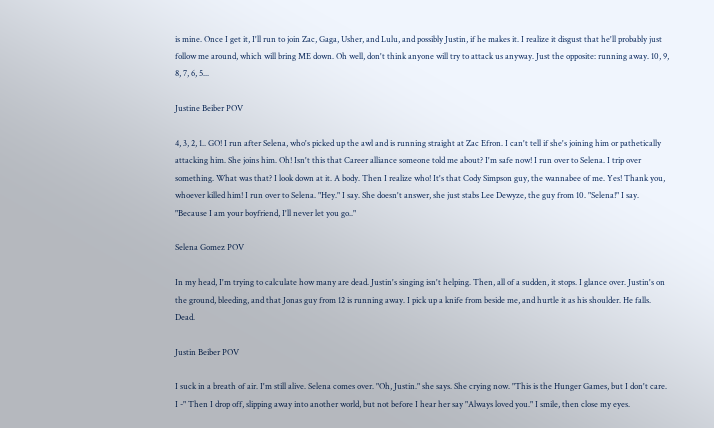is mine. Once I get it, I'll run to join Zac, Gaga, Usher, and Lulu, and possibly Justin, if he makes it. I realize it disgust that he'll probably just follow me around, which will bring ME down. Oh well, don't think anyone will try to attack us anyway. Just the opposite: running away. 10, 9, 8, 7, 6, 5...

Justine Beiber POV

4, 3, 2, 1.. GO! I run after Selena, who's picked up the awl and is running straight at Zac Efron. I can't tell if she's joining him or pathetically attacking him. She joins him. Oh! Isn't this that Career alliance someone told me about? I'm safe now! I run over to Selena. I trip over something. What was that? I look down at it. A body. Then I realize who! It's that Cody Simpson guy, the wannabee of me. Yes! Thank you, whoever killed him! I run over to Selena. "Hey." I say. She doesn't answer, she just stabs Lee Dewyze, the guy from 10. "Selena!" I say. "Because I am your boyfriend, I'll never let you go.."

Selena Gomez POV

In my head, I'm trying to calculate how many are dead. Justin's singing isn't helping. Then, all of a sudden, it stops. I glance over. Justin's on the ground, bleeding, and that Jonas guy from 12 is running away. I pick up a knife from beside me, and hurtle it as his shoulder. He falls. Dead.

Justin Beiber POV

I suck in a breath of air. I'm still alive. Selena comes over. "Oh, Justin." she says. She crying now. "This is the Hunger Games, but I don't care. I -" Then I drop off, slipping away into another world, but not before I hear her say "Always loved you." I smile, then close my eyes.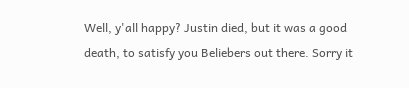Well, y'all happy? Justin died, but it was a good death, to satisfy you Beliebers out there. Sorry it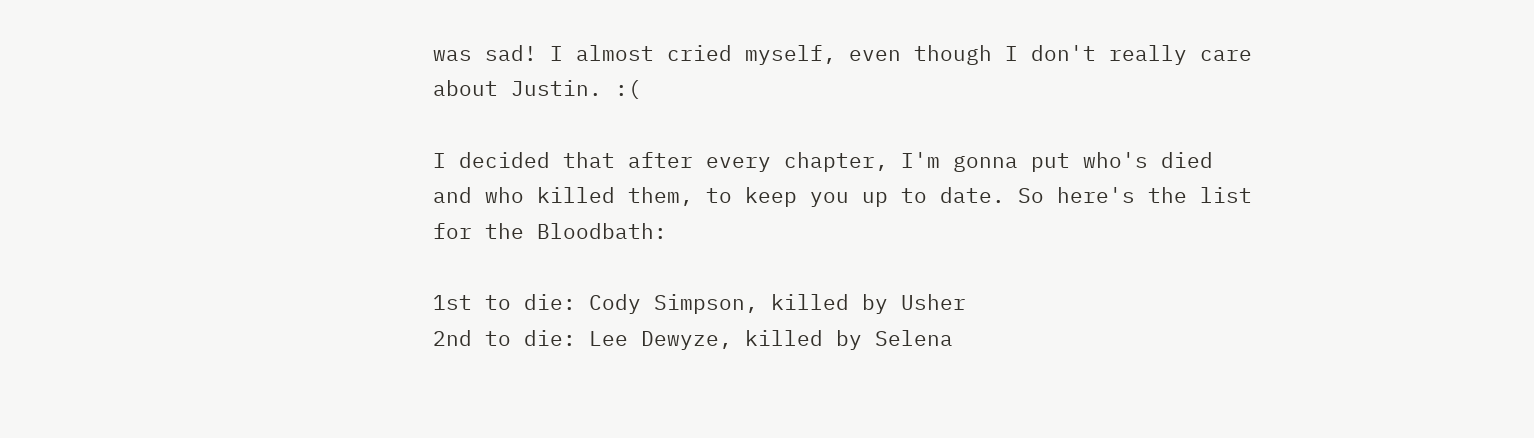was sad! I almost cried myself, even though I don't really care about Justin. :(

I decided that after every chapter, I'm gonna put who's died and who killed them, to keep you up to date. So here's the list for the Bloodbath:

1st to die: Cody Simpson, killed by Usher
2nd to die: Lee Dewyze, killed by Selena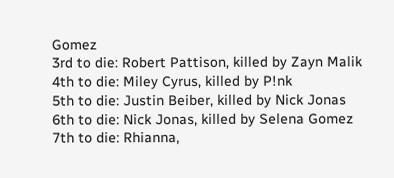Gomez
3rd to die: Robert Pattison, killed by Zayn Malik
4th to die: Miley Cyrus, killed by P!nk
5th to die: Justin Beiber, killed by Nick Jonas
6th to die: Nick Jonas, killed by Selena Gomez
7th to die: Rhianna,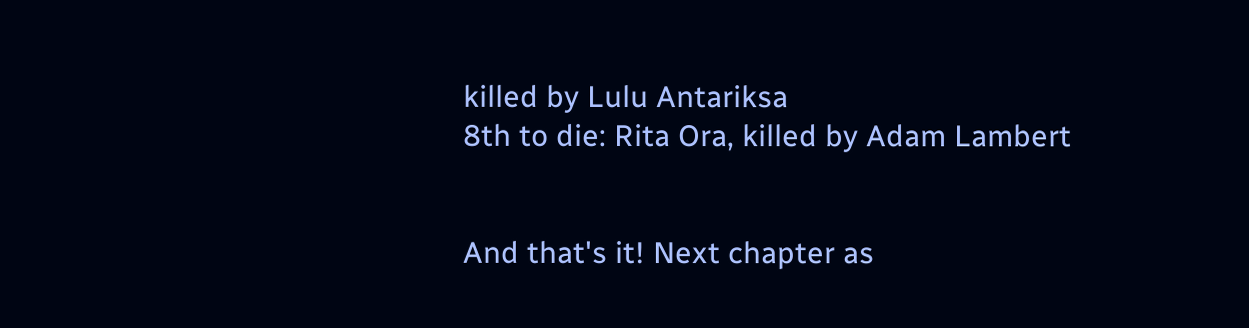killed by Lulu Antariksa
8th to die: Rita Ora, killed by Adam Lambert


And that's it! Next chapter as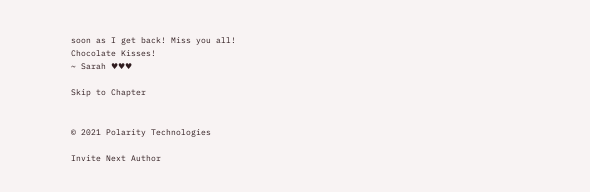soon as I get back! Miss you all!
Chocolate Kisses!
~ Sarah ♥♥♥

Skip to Chapter


© 2021 Polarity Technologies

Invite Next Author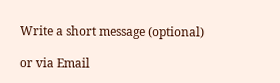Write a short message (optional)

or via Email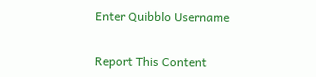Enter Quibblo Username


Report This Content